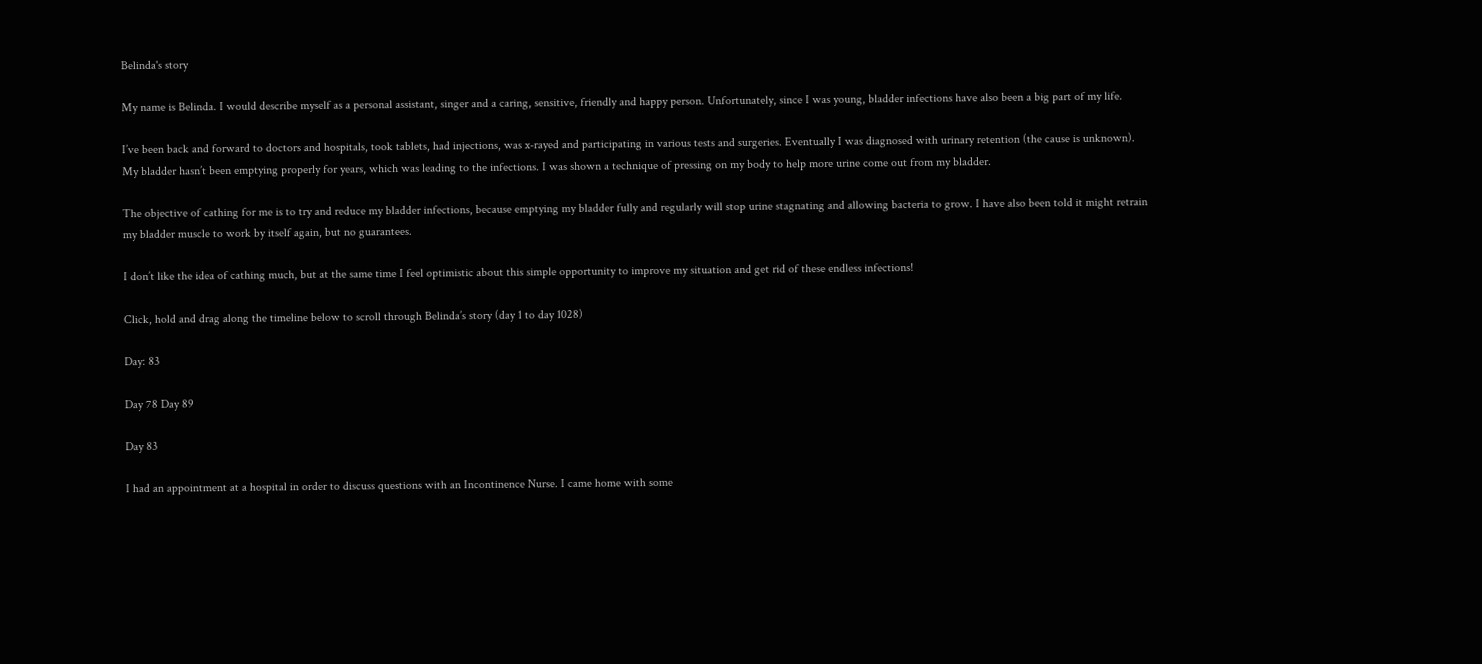Belinda's story

My name is Belinda. I would describe myself as a personal assistant, singer and a caring, sensitive, friendly and happy person. Unfortunately, since I was young, bladder infections have also been a big part of my life.

I’ve been back and forward to doctors and hospitals, took tablets, had injections, was x-rayed and participating in various tests and surgeries. Eventually I was diagnosed with urinary retention (the cause is unknown). My bladder hasn’t been emptying properly for years, which was leading to the infections. I was shown a technique of pressing on my body to help more urine come out from my bladder.

The objective of cathing for me is to try and reduce my bladder infections, because emptying my bladder fully and regularly will stop urine stagnating and allowing bacteria to grow. I have also been told it might retrain my bladder muscle to work by itself again, but no guarantees.

I don’t like the idea of cathing much, but at the same time I feel optimistic about this simple opportunity to improve my situation and get rid of these endless infections!

Click, hold and drag along the timeline below to scroll through Belinda’s story (day 1 to day 1028)

Day: 83

Day 78 Day 89

Day 83

I had an appointment at a hospital in order to discuss questions with an Incontinence Nurse. I came home with some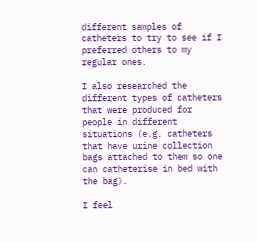different samples of catheters to try to see if I preferred others to my regular ones.

I also researched the different types of catheters that were produced for people in different situations (e.g. catheters that have urine collection bags attached to them so one can catheterise in bed with the bag).

I feel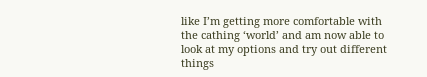like I’m getting more comfortable with the cathing ‘world’ and am now able to look at my options and try out different things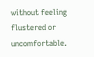without feeling flustered or uncomfortable.